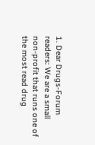1. Dear Drugs-Forum readers: We are a small non-profit that runs one of the most read drug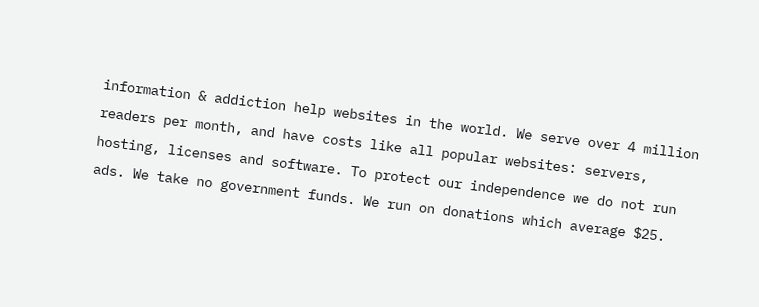information & addiction help websites in the world. We serve over 4 million readers per month, and have costs like all popular websites: servers, hosting, licenses and software. To protect our independence we do not run ads. We take no government funds. We run on donations which average $25.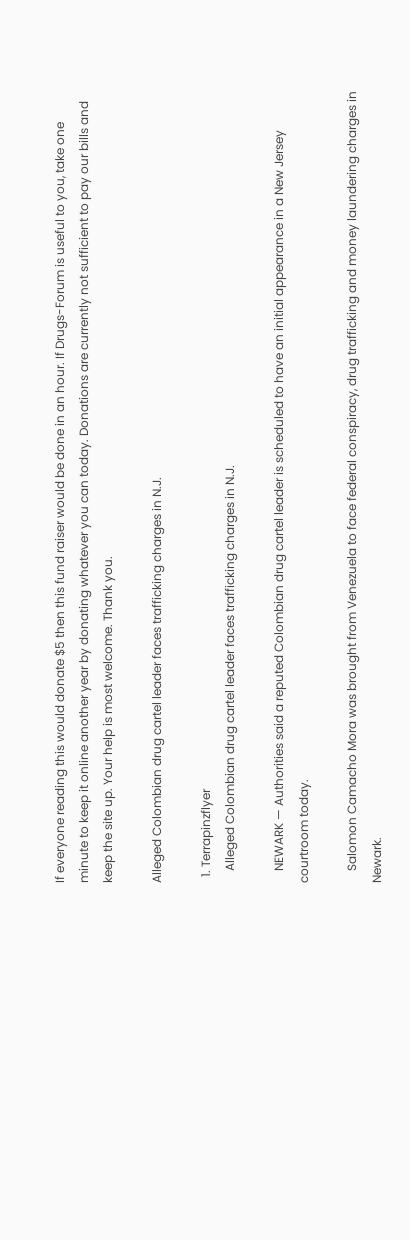If everyone reading this would donate $5 then this fund raiser would be done in an hour. If Drugs-Forum is useful to you, take one minute to keep it online another year by donating whatever you can today. Donations are currently not sufficient to pay our bills and keep the site up. Your help is most welcome. Thank you.

Alleged Colombian drug cartel leader faces trafficking charges in N.J.

  1. Terrapinzflyer
    Alleged Colombian drug cartel leader faces trafficking charges in N.J.

    NEWARK — Authorities said a reputed Colombian drug cartel leader is scheduled to have an initial appearance in a New Jersey courtroom today.

    Salomon Camacho Mora was brought from Venezuela to face federal conspiracy, drug trafficking and money laundering charges in Newark.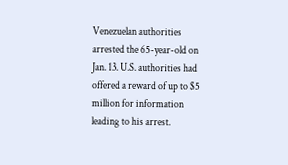Venezuelan authorities arrested the 65-year-old on Jan. 13. U.S. authorities had offered a reward of up to $5 million for information leading to his arrest.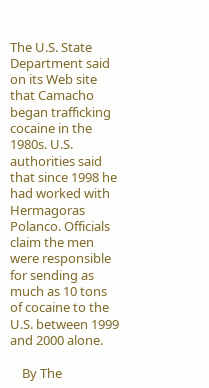The U.S. State Department said on its Web site that Camacho began trafficking cocaine in the 1980s. U.S. authorities said that since 1998 he had worked with Hermagoras Polanco. Officials claim the men were responsible for sending as much as 10 tons of cocaine to the U.S. between 1999 and 2000 alone.

    By The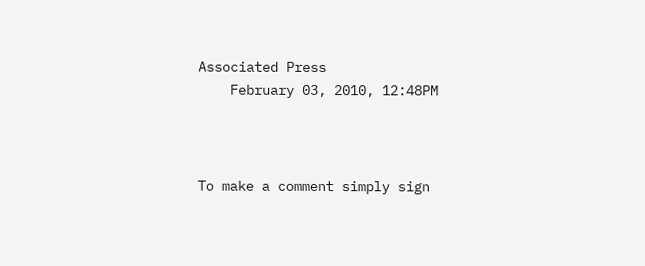Associated Press
    February 03, 2010, 12:48PM



To make a comment simply sign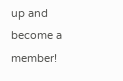up and become a member!